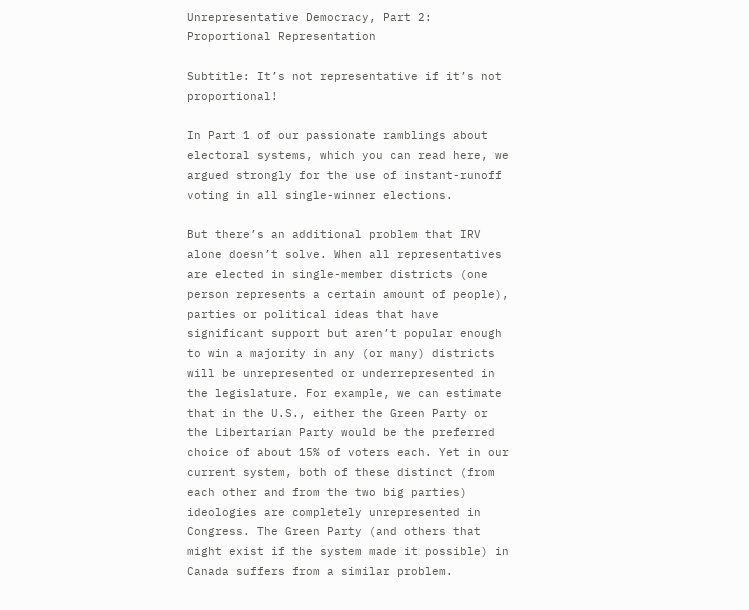Unrepresentative Democracy, Part 2: Proportional Representation

Subtitle: It’s not representative if it’s not proportional!

In Part 1 of our passionate ramblings about electoral systems, which you can read here, we argued strongly for the use of instant-runoff voting in all single-winner elections.

But there’s an additional problem that IRV alone doesn’t solve. When all representatives are elected in single-member districts (one person represents a certain amount of people), parties or political ideas that have significant support but aren’t popular enough to win a majority in any (or many) districts will be unrepresented or underrepresented in the legislature. For example, we can estimate that in the U.S., either the Green Party or the Libertarian Party would be the preferred choice of about 15% of voters each. Yet in our current system, both of these distinct (from each other and from the two big parties) ideologies are completely unrepresented in Congress. The Green Party (and others that might exist if the system made it possible) in Canada suffers from a similar problem.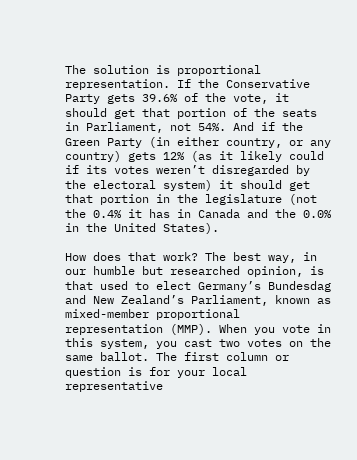The solution is proportional representation. If the Conservative Party gets 39.6% of the vote, it should get that portion of the seats in Parliament, not 54%. And if the Green Party (in either country, or any country) gets 12% (as it likely could if its votes weren’t disregarded by the electoral system) it should get that portion in the legislature (not the 0.4% it has in Canada and the 0.0% in the United States).

How does that work? The best way, in our humble but researched opinion, is that used to elect Germany’s Bundesdag and New Zealand’s Parliament, known as mixed-member proportional representation (MMP). When you vote in this system, you cast two votes on the same ballot. The first column or question is for your local representative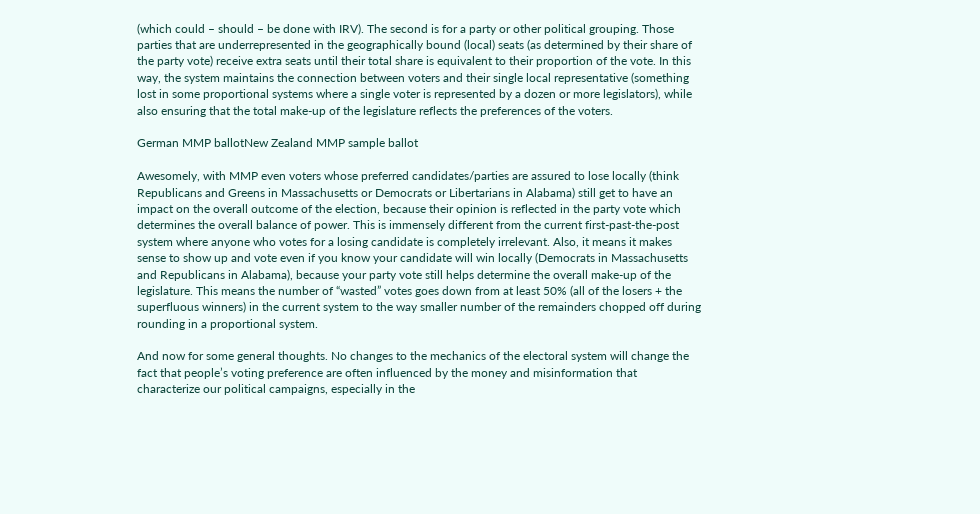(which could – should – be done with IRV). The second is for a party or other political grouping. Those parties that are underrepresented in the geographically bound (local) seats (as determined by their share of the party vote) receive extra seats until their total share is equivalent to their proportion of the vote. In this way, the system maintains the connection between voters and their single local representative (something lost in some proportional systems where a single voter is represented by a dozen or more legislators), while also ensuring that the total make-up of the legislature reflects the preferences of the voters.

German MMP ballotNew Zealand MMP sample ballot

Awesomely, with MMP even voters whose preferred candidates/parties are assured to lose locally (think Republicans and Greens in Massachusetts or Democrats or Libertarians in Alabama) still get to have an impact on the overall outcome of the election, because their opinion is reflected in the party vote which determines the overall balance of power. This is immensely different from the current first-past-the-post system where anyone who votes for a losing candidate is completely irrelevant. Also, it means it makes sense to show up and vote even if you know your candidate will win locally (Democrats in Massachusetts and Republicans in Alabama), because your party vote still helps determine the overall make-up of the legislature. This means the number of “wasted” votes goes down from at least 50% (all of the losers + the superfluous winners) in the current system to the way smaller number of the remainders chopped off during rounding in a proportional system.

And now for some general thoughts. No changes to the mechanics of the electoral system will change the fact that people’s voting preference are often influenced by the money and misinformation that characterize our political campaigns, especially in the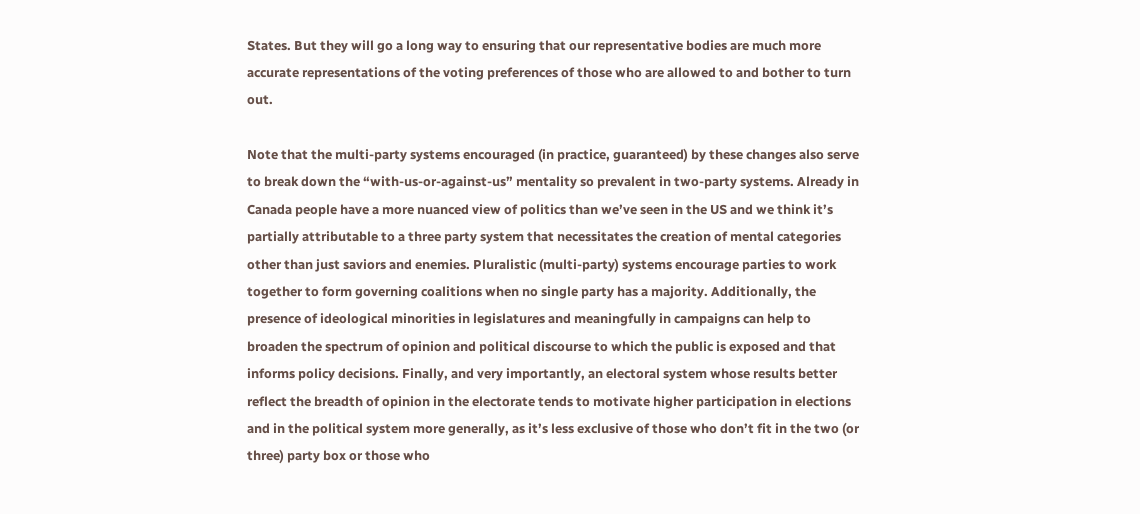States. But they will go a long way to ensuring that our representative bodies are much more accurate representations of the voting preferences of those who are allowed to and bother to turn out.

Note that the multi-party systems encouraged (in practice, guaranteed) by these changes also serve to break down the “with-us-or-against-us” mentality so prevalent in two-party systems. Already in Canada people have a more nuanced view of politics than we’ve seen in the US and we think it’s partially attributable to a three party system that necessitates the creation of mental categories other than just saviors and enemies. Pluralistic (multi-party) systems encourage parties to work together to form governing coalitions when no single party has a majority. Additionally, the presence of ideological minorities in legislatures and meaningfully in campaigns can help to broaden the spectrum of opinion and political discourse to which the public is exposed and that informs policy decisions. Finally, and very importantly, an electoral system whose results better reflect the breadth of opinion in the electorate tends to motivate higher participation in elections and in the political system more generally, as it’s less exclusive of those who don’t fit in the two (or three) party box or those who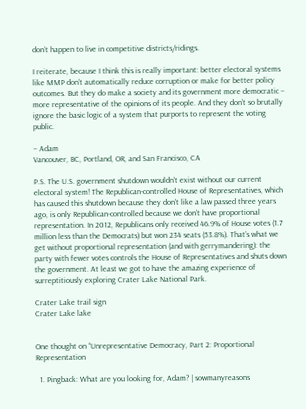don’t happen to live in competitive districts/ridings.

I reiterate, because I think this is really important: better electoral systems like MMP don’t automatically reduce corruption or make for better policy outcomes. But they do make a society and its government more democratic – more representative of the opinions of its people. And they don’t so brutally ignore the basic logic of a system that purports to represent the voting public.

– Adam
Vancouver, BC, Portland, OR, and San Francisco, CA

P.S. The U.S. government shutdown wouldn’t exist without our current electoral system! The Republican-controlled House of Representatives, which has caused this shutdown because they don’t like a law passed three years ago, is only Republican-controlled because we don’t have proportional representation. In 2012, Republicans only received 46.9% of House votes (1.7 million less than the Democrats) but won 234 seats (53.8%). That’s what we get without proportional representation (and with gerrymandering): the party with fewer votes controls the House of Representatives and shuts down the government. At least we got to have the amazing experience of surreptitiously exploring Crater Lake National Park.

Crater Lake trail sign
Crater Lake lake


One thought on “Unrepresentative Democracy, Part 2: Proportional Representation

  1. Pingback: What are you looking for, Adam? | sowmanyreasons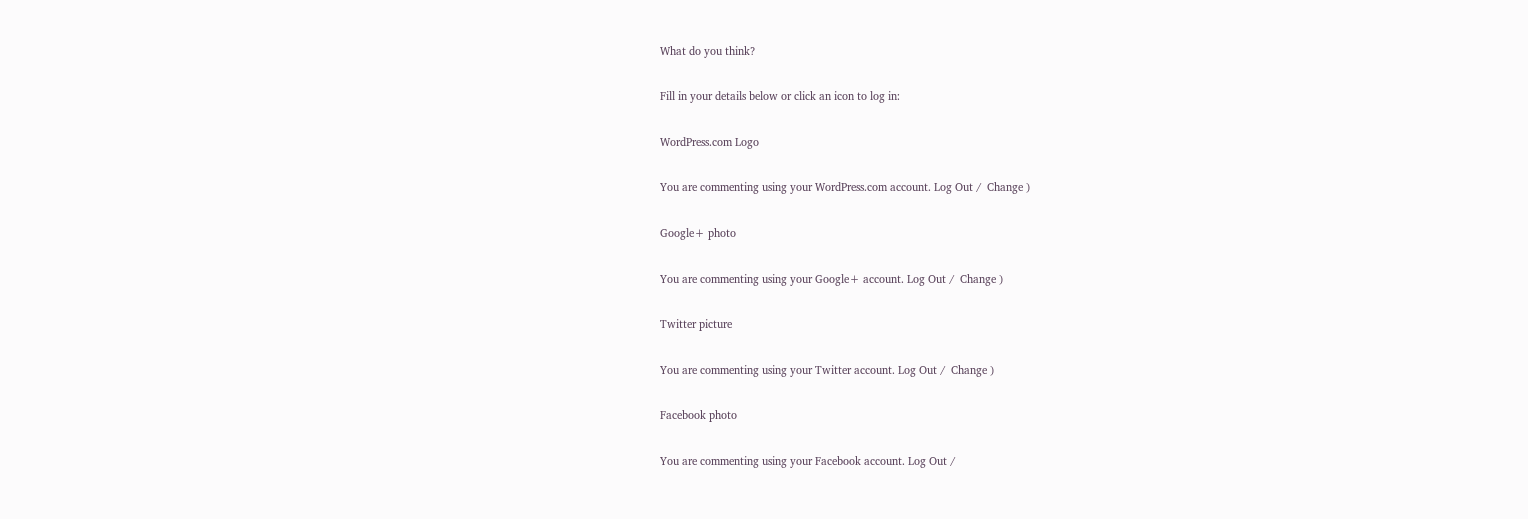What do you think?

Fill in your details below or click an icon to log in:

WordPress.com Logo

You are commenting using your WordPress.com account. Log Out /  Change )

Google+ photo

You are commenting using your Google+ account. Log Out /  Change )

Twitter picture

You are commenting using your Twitter account. Log Out /  Change )

Facebook photo

You are commenting using your Facebook account. Log Out /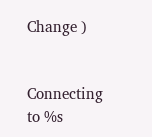Change )


Connecting to %s